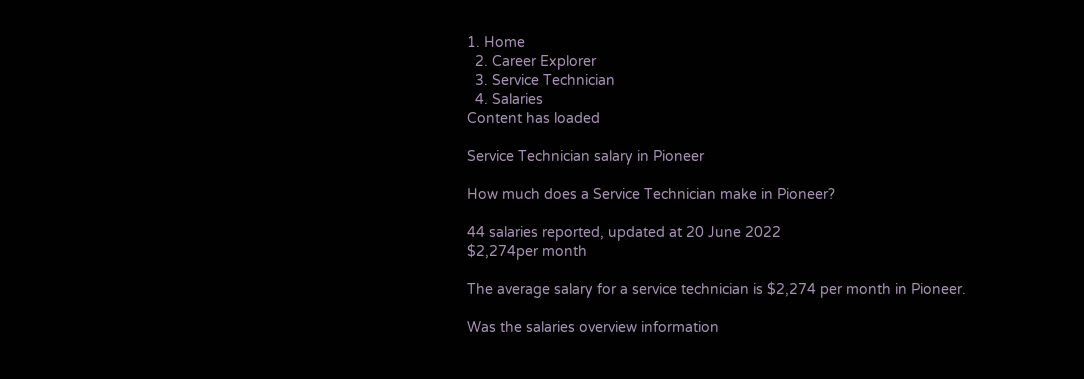1. Home
  2. Career Explorer
  3. Service Technician
  4. Salaries
Content has loaded

Service Technician salary in Pioneer

How much does a Service Technician make in Pioneer?

44 salaries reported, updated at 20 June 2022
$2,274per month

The average salary for a service technician is $2,274 per month in Pioneer.

Was the salaries overview information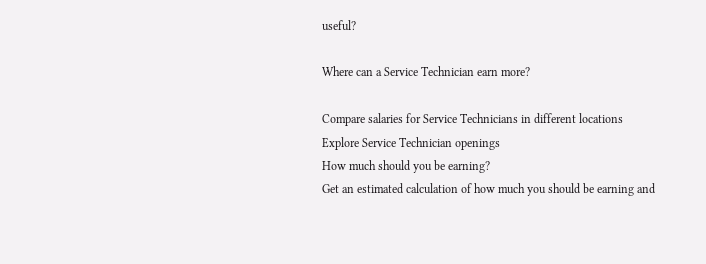useful?

Where can a Service Technician earn more?

Compare salaries for Service Technicians in different locations
Explore Service Technician openings
How much should you be earning?
Get an estimated calculation of how much you should be earning and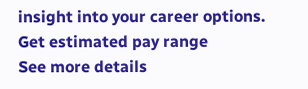insight into your career options.
Get estimated pay range
See more details